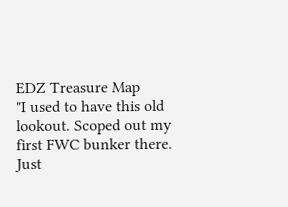EDZ Treasure Map
"I used to have this old lookout. Scoped out my first FWC bunker there. Just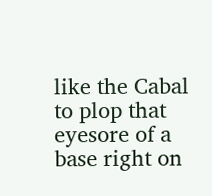like the Cabal to plop that eyesore of a base right on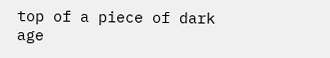top of a piece of dark age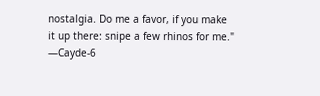nostalgia. Do me a favor, if you make it up there: snipe a few rhinos for me." —Cayde-6